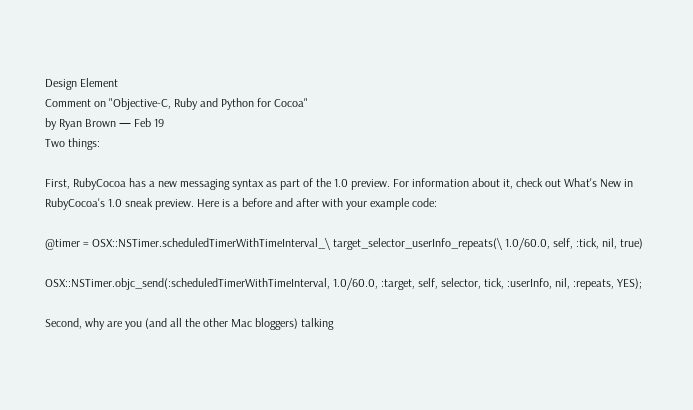Design Element
Comment on "Objective-C, Ruby and Python for Cocoa"
by Ryan Brown — Feb 19
Two things:

First, RubyCocoa has a new messaging syntax as part of the 1.0 preview. For information about it, check out What's New in RubyCocoa's 1.0 sneak preview. Here is a before and after with your example code:

@timer = OSX::NSTimer.scheduledTimerWithTimeInterval_\ target_selector_userInfo_repeats(\ 1.0/60.0, self, :tick, nil, true)

OSX::NSTimer.objc_send(:scheduledTimerWithTimeInterval, 1.0/60.0, :target, self, selector, tick, :userInfo, nil, :repeats, YES);

Second, why are you (and all the other Mac bloggers) talking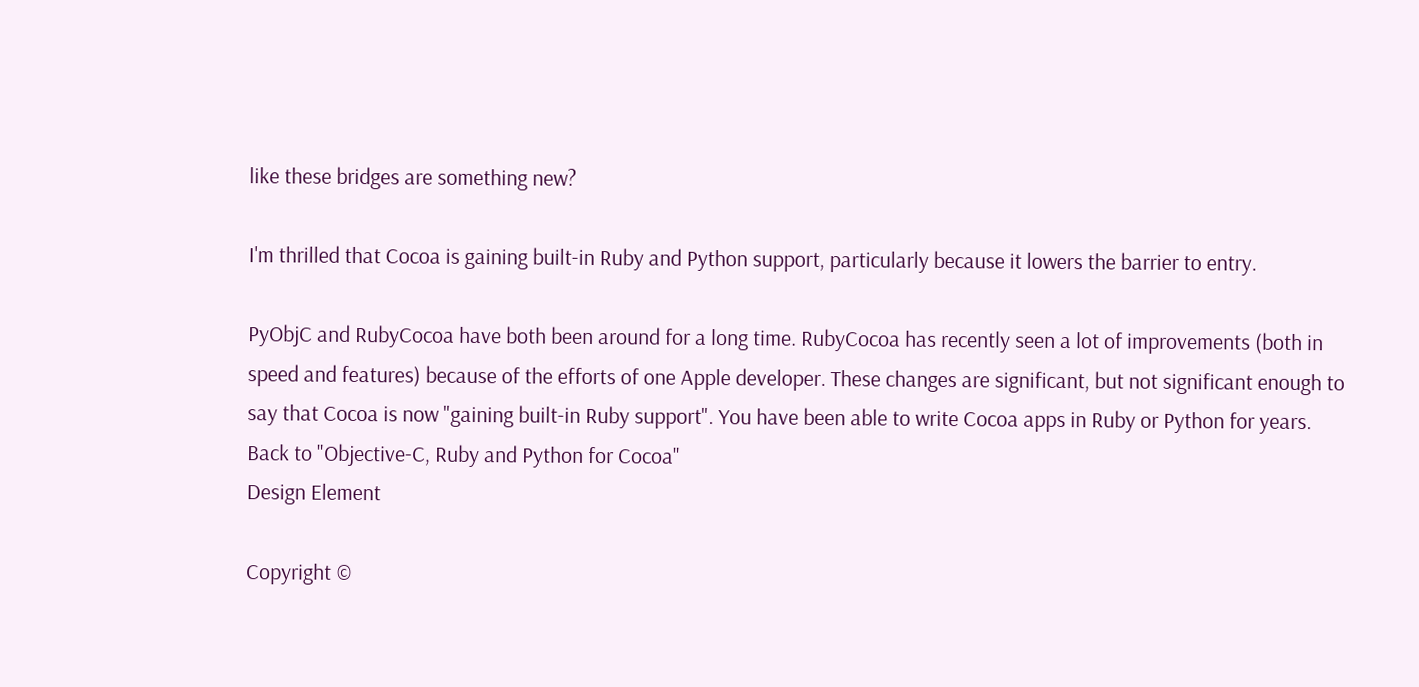like these bridges are something new?

I'm thrilled that Cocoa is gaining built-in Ruby and Python support, particularly because it lowers the barrier to entry.

PyObjC and RubyCocoa have both been around for a long time. RubyCocoa has recently seen a lot of improvements (both in speed and features) because of the efforts of one Apple developer. These changes are significant, but not significant enough to say that Cocoa is now "gaining built-in Ruby support". You have been able to write Cocoa apps in Ruby or Python for years.
Back to "Objective-C, Ruby and Python for Cocoa"
Design Element

Copyright ©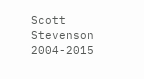Scott Stevenson 2004-2015